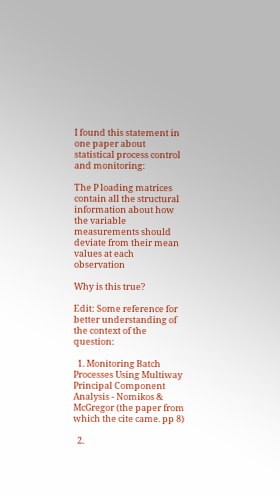I found this statement in one paper about statistical process control and monitoring:

The P loading matrices contain all the structural information about how the variable measurements should deviate from their mean values at each observation

Why is this true?

Edit: Some reference for better understanding of the context of the question:

  1. Monitoring Batch Processes Using Multiway Principal Component Analysis - Nomikos & McGregor (the paper from which the cite came. pp 8)

  2.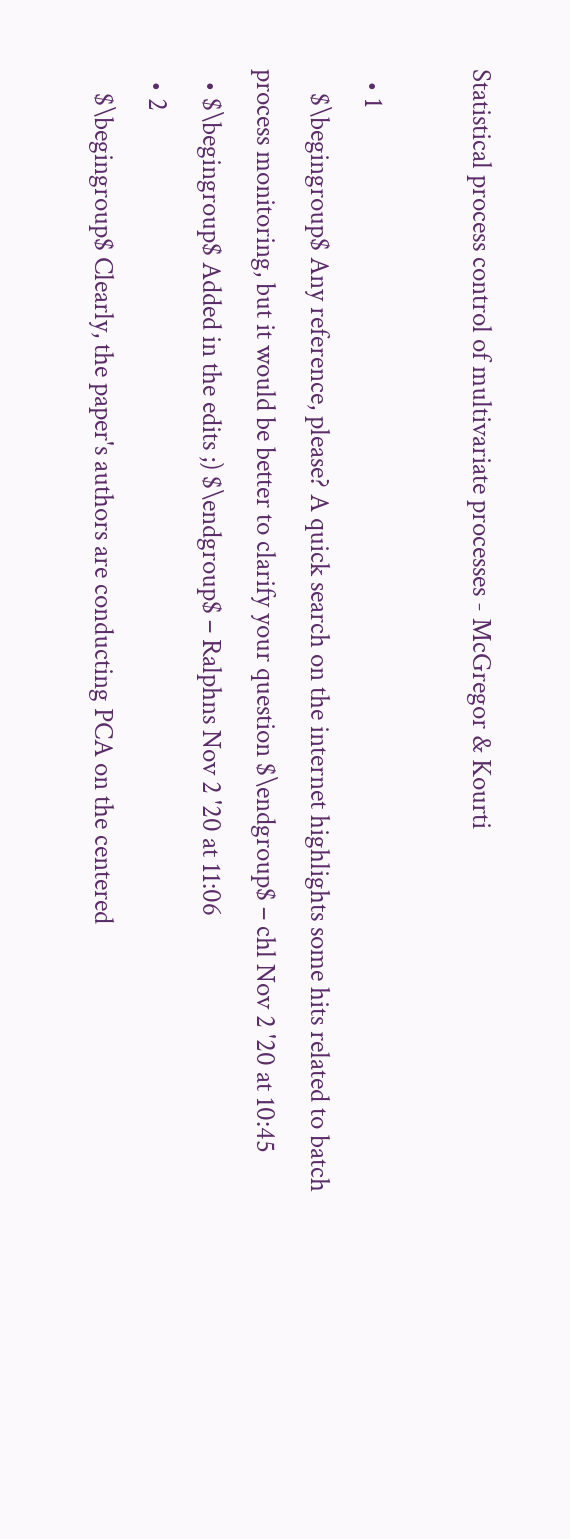Statistical process control of multivariate processes - McGregor & Kourti

  • 1
    $\begingroup$ Any reference, please? A quick search on the internet highlights some hits related to batch process monitoring, but it would be better to clarify your question $\endgroup$ – chl Nov 2 '20 at 10:45
  • $\begingroup$ Added in the edits ;) $\endgroup$ – Ralphns Nov 2 '20 at 11:06
  • 2
    $\begingroup$ Clearly, the paper's authors are conducting PCA on the centered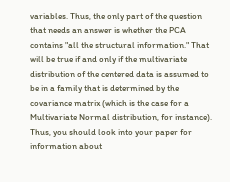variables. Thus, the only part of the question that needs an answer is whether the PCA contains "all the structural information." That will be true if and only if the multivariate distribution of the centered data is assumed to be in a family that is determined by the covariance matrix (which is the case for a Multivariate Normal distribution, for instance). Thus, you should look into your paper for information about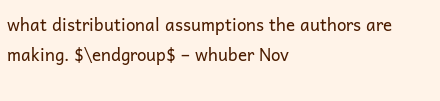what distributional assumptions the authors are making. $\endgroup$ – whuber Nov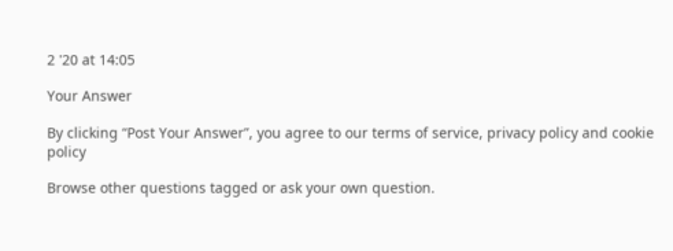2 '20 at 14:05

Your Answer

By clicking “Post Your Answer”, you agree to our terms of service, privacy policy and cookie policy

Browse other questions tagged or ask your own question.